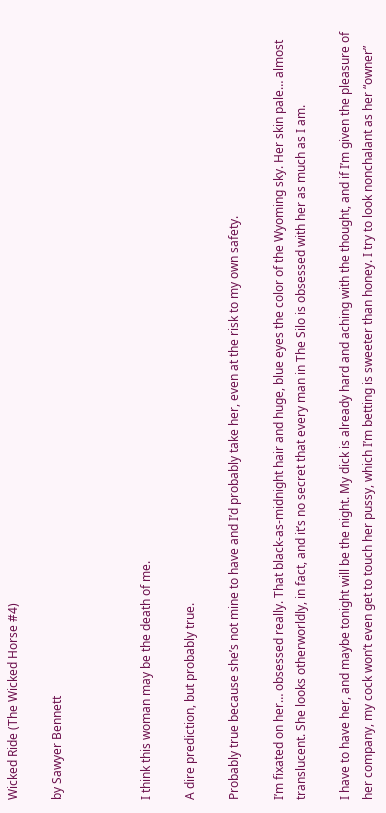Wicked Ride (The Wicked Horse #4)

by Sawyer Bennett



I think this woman may be the death of me.

A dire prediction, but probably true.

Probably true because she’s not mine to have and I’d probably take her, even at the risk to my own safety.

I’m fixated on her… obsessed really. That black-as-midnight hair and huge, blue eyes the color of the Wyoming sky. Her skin pale… almost translucent. She looks otherworldly, in fact, and it’s no secret that every man in The Silo is obsessed with her as much as I am.

I have to have her, and maybe tonight will be the night. My dick is already hard and aching with the thought, and if I’m given the pleasure of her company, my cock won’t even get to touch her pussy, which I’m betting is sweeter than honey. I try to look nonchalant as her “owner”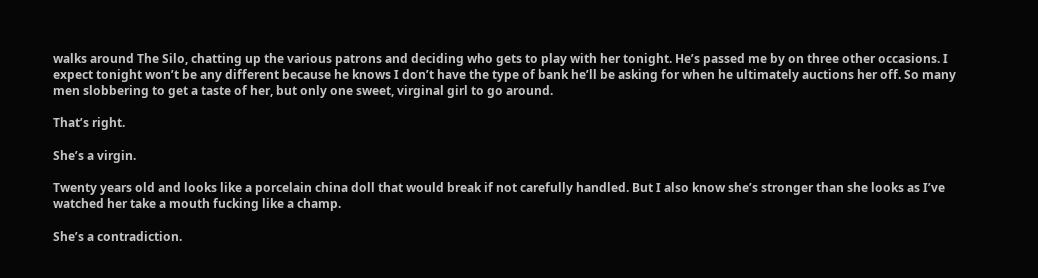walks around The Silo, chatting up the various patrons and deciding who gets to play with her tonight. He’s passed me by on three other occasions. I expect tonight won’t be any different because he knows I don’t have the type of bank he’ll be asking for when he ultimately auctions her off. So many men slobbering to get a taste of her, but only one sweet, virginal girl to go around.

That’s right.

She’s a virgin.

Twenty years old and looks like a porcelain china doll that would break if not carefully handled. But I also know she’s stronger than she looks as I’ve watched her take a mouth fucking like a champ.

She’s a contradiction.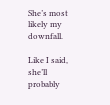She’s most likely my downfall.

Like I said, she’ll probably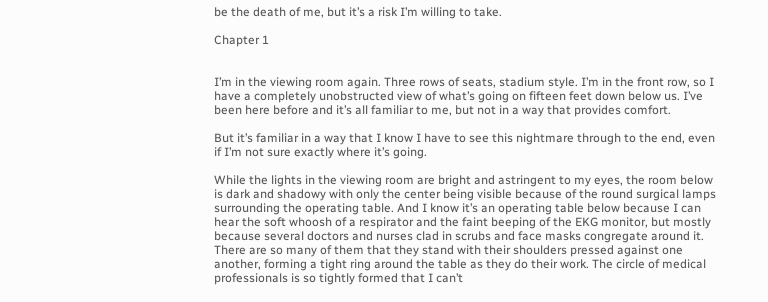be the death of me, but it’s a risk I’m willing to take.

Chapter 1


I’m in the viewing room again. Three rows of seats, stadium style. I’m in the front row, so I have a completely unobstructed view of what’s going on fifteen feet down below us. I’ve been here before and it’s all familiar to me, but not in a way that provides comfort.

But it’s familiar in a way that I know I have to see this nightmare through to the end, even if I’m not sure exactly where it’s going.

While the lights in the viewing room are bright and astringent to my eyes, the room below is dark and shadowy with only the center being visible because of the round surgical lamps surrounding the operating table. And I know it’s an operating table below because I can hear the soft whoosh of a respirator and the faint beeping of the EKG monitor, but mostly because several doctors and nurses clad in scrubs and face masks congregate around it. There are so many of them that they stand with their shoulders pressed against one another, forming a tight ring around the table as they do their work. The circle of medical professionals is so tightly formed that I can’t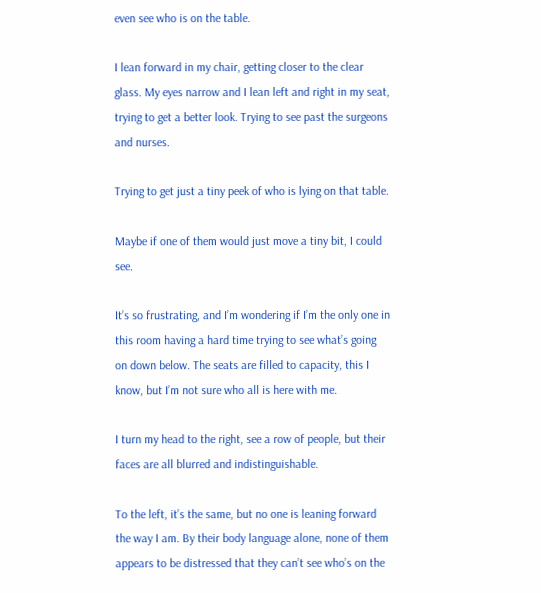even see who is on the table.

I lean forward in my chair, getting closer to the clear glass. My eyes narrow and I lean left and right in my seat, trying to get a better look. Trying to see past the surgeons and nurses.

Trying to get just a tiny peek of who is lying on that table.

Maybe if one of them would just move a tiny bit, I could see.

It’s so frustrating, and I’m wondering if I’m the only one in this room having a hard time trying to see what’s going on down below. The seats are filled to capacity, this I know, but I’m not sure who all is here with me.

I turn my head to the right, see a row of people, but their faces are all blurred and indistinguishable.

To the left, it’s the same, but no one is leaning forward the way I am. By their body language alone, none of them appears to be distressed that they can’t see who’s on the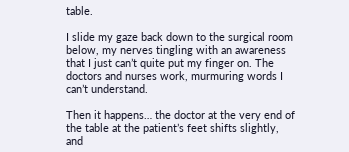table.

I slide my gaze back down to the surgical room below, my nerves tingling with an awareness that I just can’t quite put my finger on. The doctors and nurses work, murmuring words I can’t understand.

Then it happens… the doctor at the very end of the table at the patient’s feet shifts slightly, and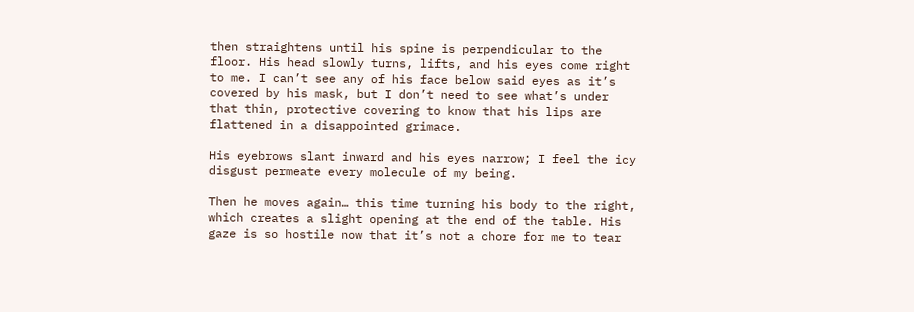then straightens until his spine is perpendicular to the floor. His head slowly turns, lifts, and his eyes come right to me. I can’t see any of his face below said eyes as it’s covered by his mask, but I don’t need to see what’s under that thin, protective covering to know that his lips are flattened in a disappointed grimace.

His eyebrows slant inward and his eyes narrow; I feel the icy disgust permeate every molecule of my being.

Then he moves again… this time turning his body to the right, which creates a slight opening at the end of the table. His gaze is so hostile now that it’s not a chore for me to tear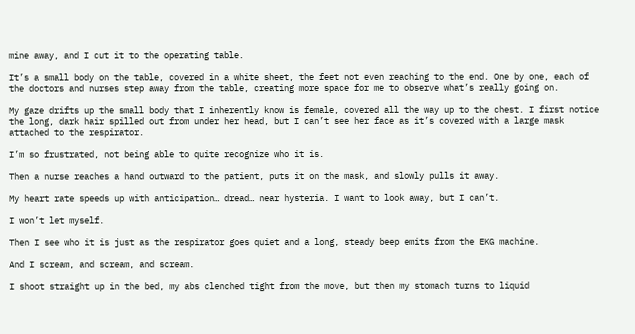mine away, and I cut it to the operating table.

It’s a small body on the table, covered in a white sheet, the feet not even reaching to the end. One by one, each of the doctors and nurses step away from the table, creating more space for me to observe what’s really going on.

My gaze drifts up the small body that I inherently know is female, covered all the way up to the chest. I first notice the long, dark hair spilled out from under her head, but I can’t see her face as it’s covered with a large mask attached to the respirator.

I’m so frustrated, not being able to quite recognize who it is.

Then a nurse reaches a hand outward to the patient, puts it on the mask, and slowly pulls it away.

My heart rate speeds up with anticipation… dread… near hysteria. I want to look away, but I can’t.

I won’t let myself.

Then I see who it is just as the respirator goes quiet and a long, steady beep emits from the EKG machine.

And I scream, and scream, and scream.

I shoot straight up in the bed, my abs clenched tight from the move, but then my stomach turns to liquid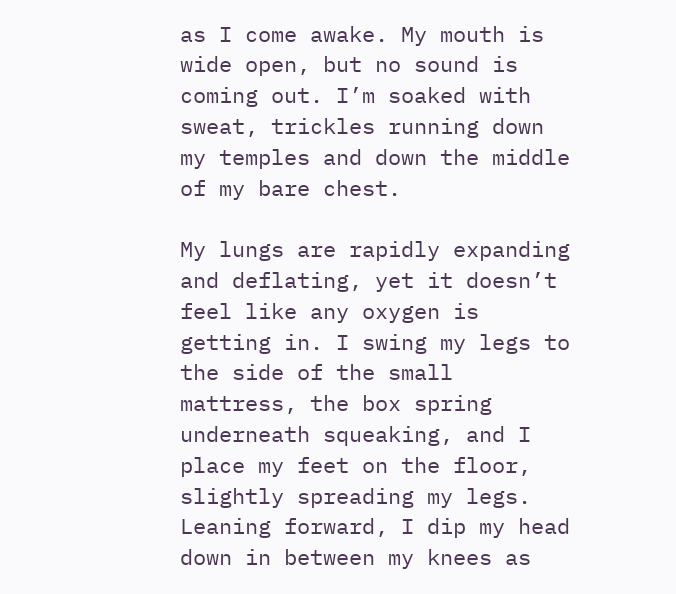as I come awake. My mouth is wide open, but no sound is coming out. I’m soaked with sweat, trickles running down my temples and down the middle of my bare chest.

My lungs are rapidly expanding and deflating, yet it doesn’t feel like any oxygen is getting in. I swing my legs to the side of the small mattress, the box spring underneath squeaking, and I place my feet on the floor, slightly spreading my legs. Leaning forward, I dip my head down in between my knees as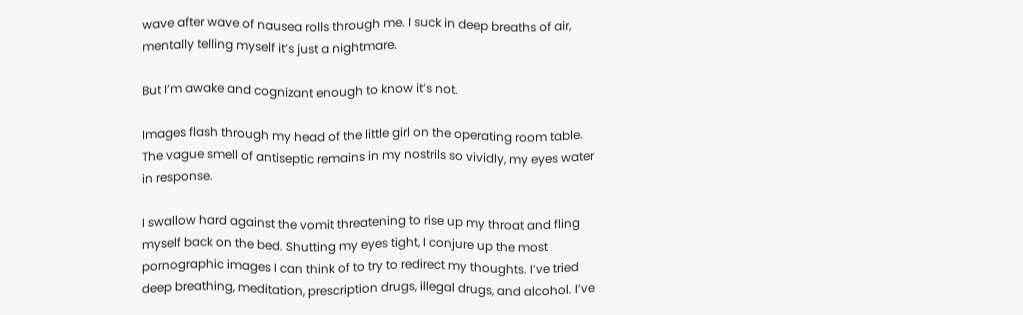wave after wave of nausea rolls through me. I suck in deep breaths of air, mentally telling myself it’s just a nightmare.

But I’m awake and cognizant enough to know it’s not.

Images flash through my head of the little girl on the operating room table. The vague smell of antiseptic remains in my nostrils so vividly, my eyes water in response.

I swallow hard against the vomit threatening to rise up my throat and fling myself back on the bed. Shutting my eyes tight, I conjure up the most pornographic images I can think of to try to redirect my thoughts. I’ve tried deep breathing, meditation, prescription drugs, illegal drugs, and alcohol. I’ve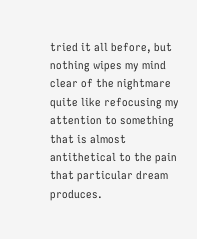tried it all before, but nothing wipes my mind clear of the nightmare quite like refocusing my attention to something that is almost antithetical to the pain that particular dream produces.